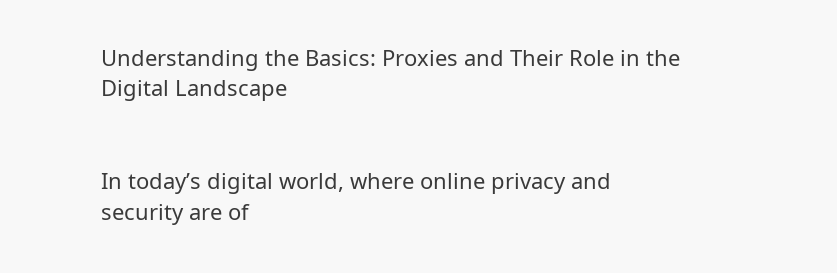Understanding the Basics: Proxies and Their Role in the Digital Landscape


In today’s digital world, where online privacy and security are of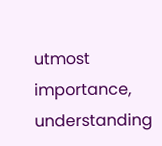utmost importance, understanding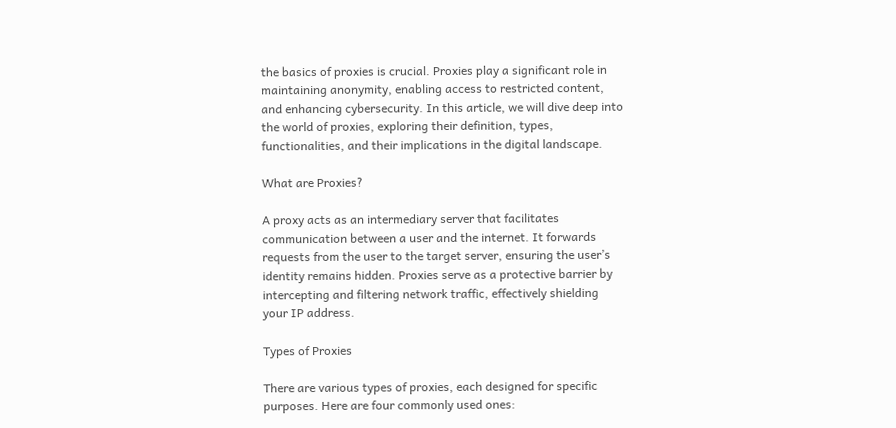the basics of proxies is crucial. Proxies play a significant role in maintaining anonymity, enabling access to restricted content, and enhancing cybersecurity. In this article, we will dive deep into the world of proxies, exploring their definition, types, functionalities, and their implications in the digital landscape.

What are Proxies?

A proxy acts as an intermediary server that facilitates communication between a user and the internet. It forwards requests from the user to the target server, ensuring the user’s identity remains hidden. Proxies serve as a protective barrier by intercepting and filtering network traffic, effectively shielding your IP address.

Types of Proxies

There are various types of proxies, each designed for specific purposes. Here are four commonly used ones: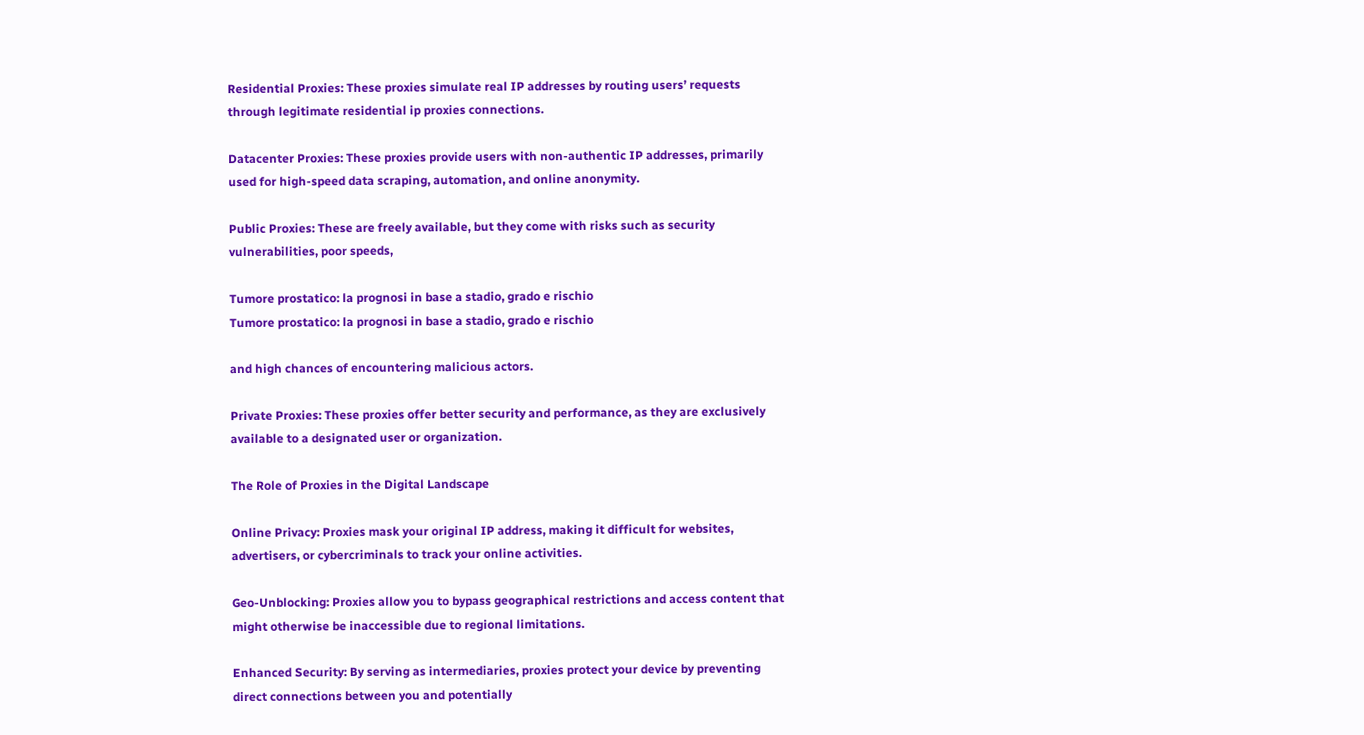Residential Proxies: These proxies simulate real IP addresses by routing users’ requests through legitimate residential ip proxies connections.

Datacenter Proxies: These proxies provide users with non-authentic IP addresses, primarily used for high-speed data scraping, automation, and online anonymity.

Public Proxies: These are freely available, but they come with risks such as security vulnerabilities, poor speeds,

Tumore prostatico: la prognosi in base a stadio, grado e rischio
Tumore prostatico: la prognosi in base a stadio, grado e rischio

and high chances of encountering malicious actors.

Private Proxies: These proxies offer better security and performance, as they are exclusively available to a designated user or organization.

The Role of Proxies in the Digital Landscape

Online Privacy: Proxies mask your original IP address, making it difficult for websites, advertisers, or cybercriminals to track your online activities.

Geo-Unblocking: Proxies allow you to bypass geographical restrictions and access content that might otherwise be inaccessible due to regional limitations.

Enhanced Security: By serving as intermediaries, proxies protect your device by preventing direct connections between you and potentially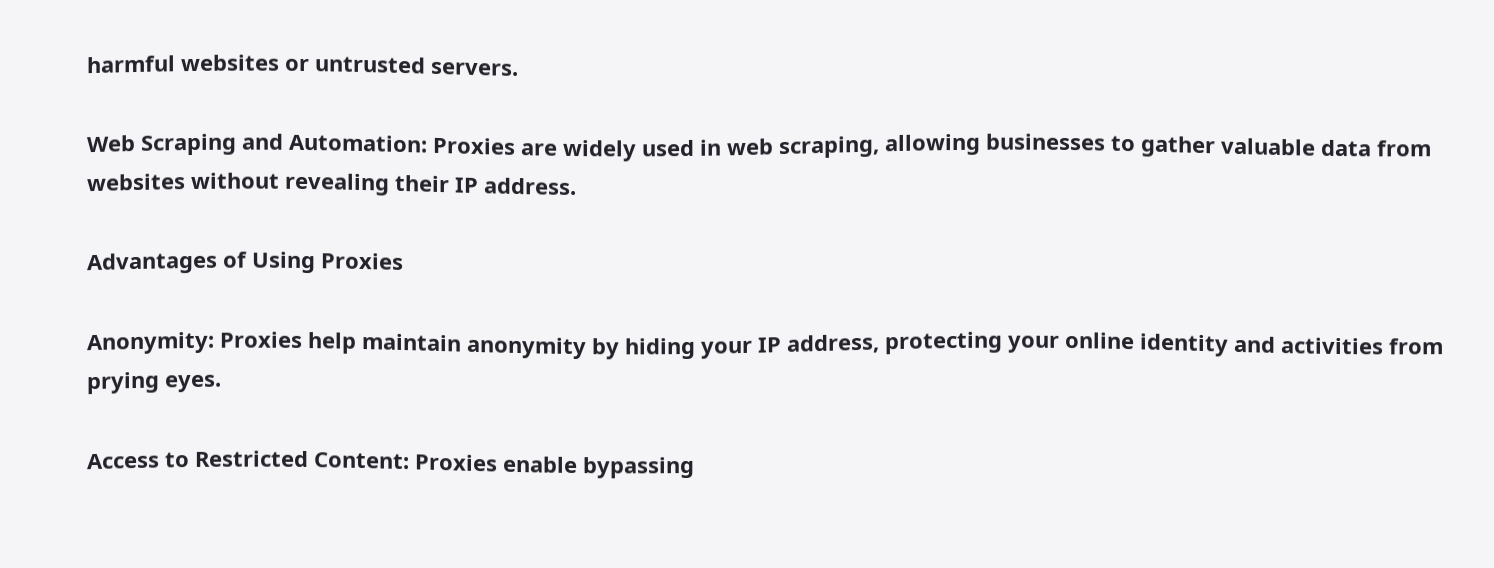harmful websites or untrusted servers.

Web Scraping and Automation: Proxies are widely used in web scraping, allowing businesses to gather valuable data from websites without revealing their IP address.

Advantages of Using Proxies

Anonymity: Proxies help maintain anonymity by hiding your IP address, protecting your online identity and activities from prying eyes.

Access to Restricted Content: Proxies enable bypassing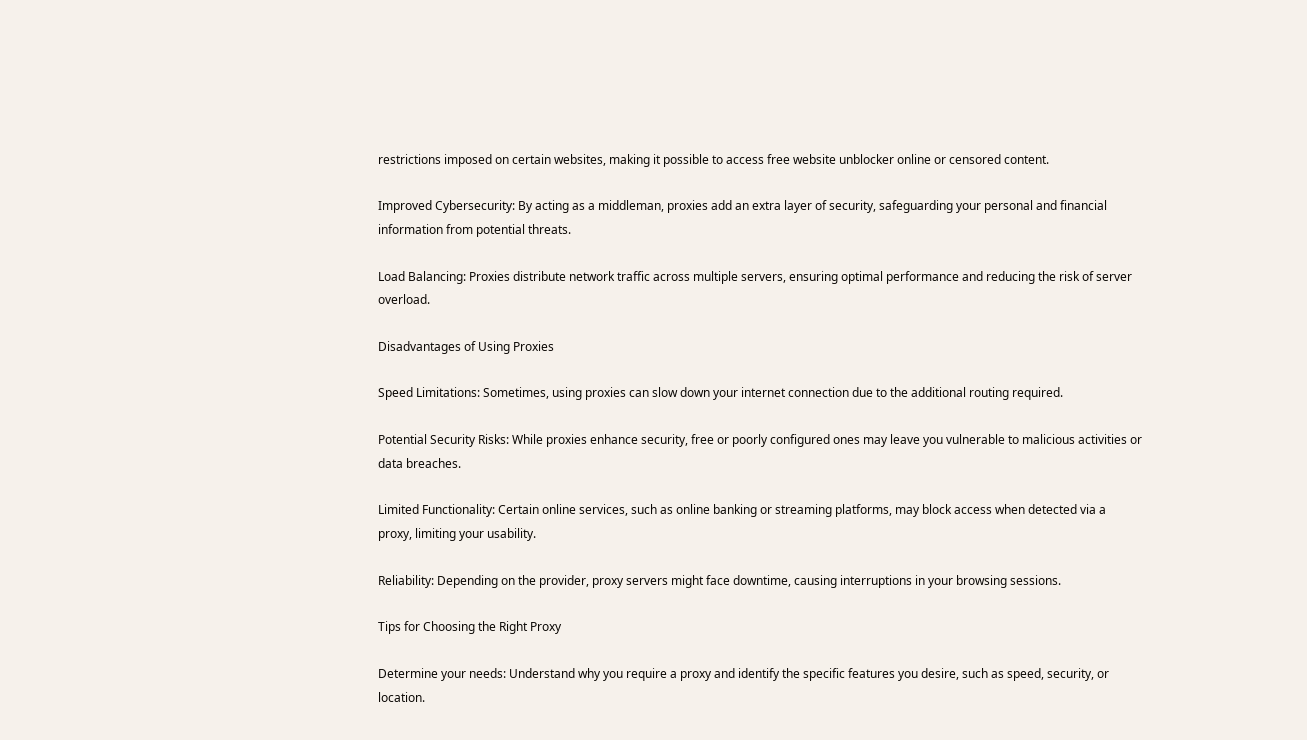restrictions imposed on certain websites, making it possible to access free website unblocker online or censored content.

Improved Cybersecurity: By acting as a middleman, proxies add an extra layer of security, safeguarding your personal and financial information from potential threats.

Load Balancing: Proxies distribute network traffic across multiple servers, ensuring optimal performance and reducing the risk of server overload.

Disadvantages of Using Proxies

Speed Limitations: Sometimes, using proxies can slow down your internet connection due to the additional routing required.

Potential Security Risks: While proxies enhance security, free or poorly configured ones may leave you vulnerable to malicious activities or data breaches.

Limited Functionality: Certain online services, such as online banking or streaming platforms, may block access when detected via a proxy, limiting your usability.

Reliability: Depending on the provider, proxy servers might face downtime, causing interruptions in your browsing sessions.

Tips for Choosing the Right Proxy

Determine your needs: Understand why you require a proxy and identify the specific features you desire, such as speed, security, or location.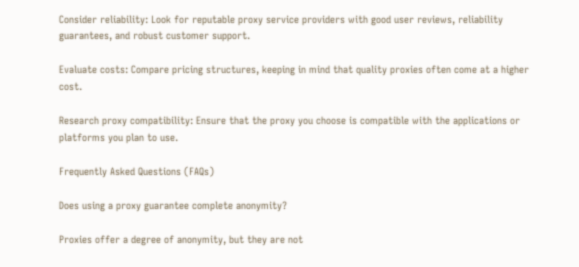Consider reliability: Look for reputable proxy service providers with good user reviews, reliability guarantees, and robust customer support.

Evaluate costs: Compare pricing structures, keeping in mind that quality proxies often come at a higher cost.

Research proxy compatibility: Ensure that the proxy you choose is compatible with the applications or platforms you plan to use.

Frequently Asked Questions (FAQs)

Does using a proxy guarantee complete anonymity?

Proxies offer a degree of anonymity, but they are not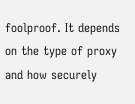foolproof. It depends on the type of proxy and how securely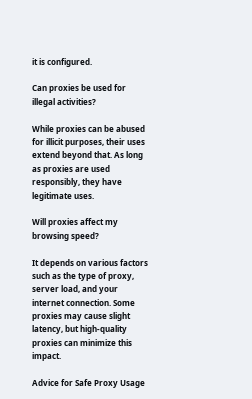it is configured.

Can proxies be used for illegal activities?

While proxies can be abused for illicit purposes, their uses extend beyond that. As long as proxies are used responsibly, they have legitimate uses.

Will proxies affect my browsing speed?

It depends on various factors such as the type of proxy, server load, and your internet connection. Some proxies may cause slight latency, but high-quality proxies can minimize this impact.

Advice for Safe Proxy Usage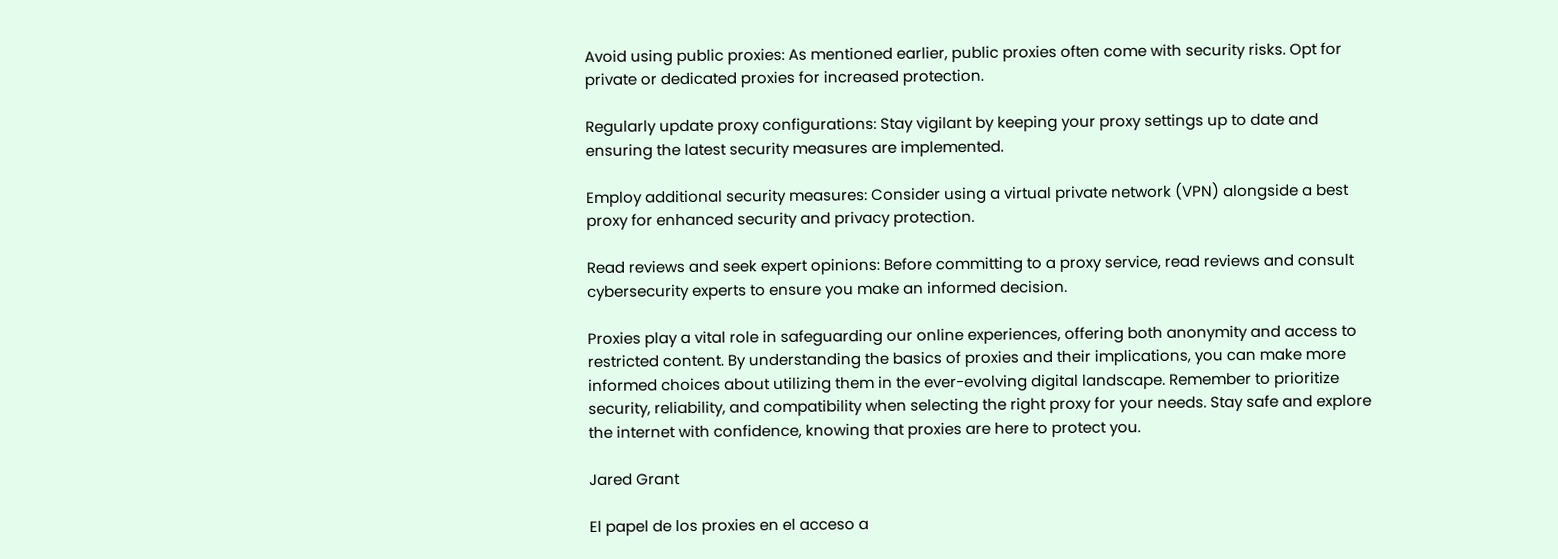Avoid using public proxies: As mentioned earlier, public proxies often come with security risks. Opt for private or dedicated proxies for increased protection.

Regularly update proxy configurations: Stay vigilant by keeping your proxy settings up to date and ensuring the latest security measures are implemented.

Employ additional security measures: Consider using a virtual private network (VPN) alongside a best proxy for enhanced security and privacy protection.

Read reviews and seek expert opinions: Before committing to a proxy service, read reviews and consult cybersecurity experts to ensure you make an informed decision.

Proxies play a vital role in safeguarding our online experiences, offering both anonymity and access to restricted content. By understanding the basics of proxies and their implications, you can make more informed choices about utilizing them in the ever-evolving digital landscape. Remember to prioritize security, reliability, and compatibility when selecting the right proxy for your needs. Stay safe and explore the internet with confidence, knowing that proxies are here to protect you.

Jared Grant

El papel de los proxies en el acceso a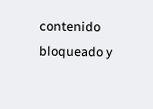contenido bloqueado y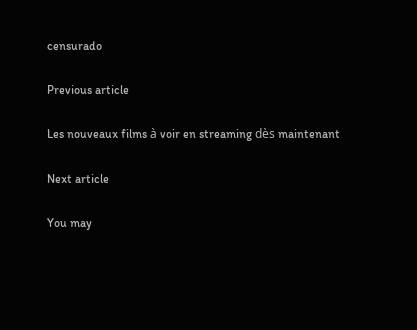censurado

Previous article

Les nouveaux films à voir en streaming dès maintenant

Next article

You may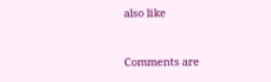also like


Comments are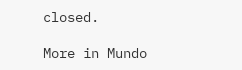closed.

More in Mundo